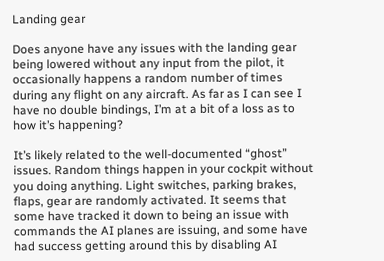Landing gear

Does anyone have any issues with the landing gear being lowered without any input from the pilot, it occasionally happens a random number of times during any flight on any aircraft. As far as I can see I have no double bindings, I’m at a bit of a loss as to how it’s happening?

It’s likely related to the well-documented “ghost” issues. Random things happen in your cockpit without you doing anything. Light switches, parking brakes, flaps, gear are randomly activated. It seems that some have tracked it down to being an issue with commands the AI planes are issuing, and some have had success getting around this by disabling AI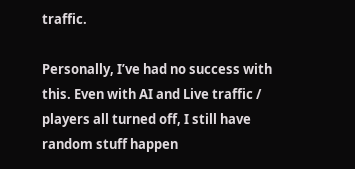traffic.

Personally, I’ve had no success with this. Even with AI and Live traffic / players all turned off, I still have random stuff happen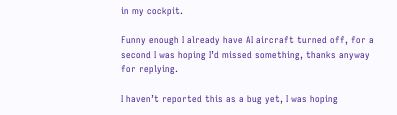in my cockpit.

Funny enough I already have AI aircraft turned off, for a second I was hoping I’d missed something, thanks anyway for replying.

I haven’t reported this as a bug yet, I was hoping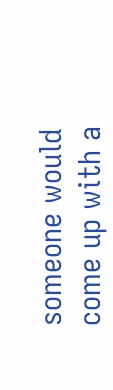someone would come up with a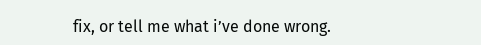fix, or tell me what i’ve done wrong.